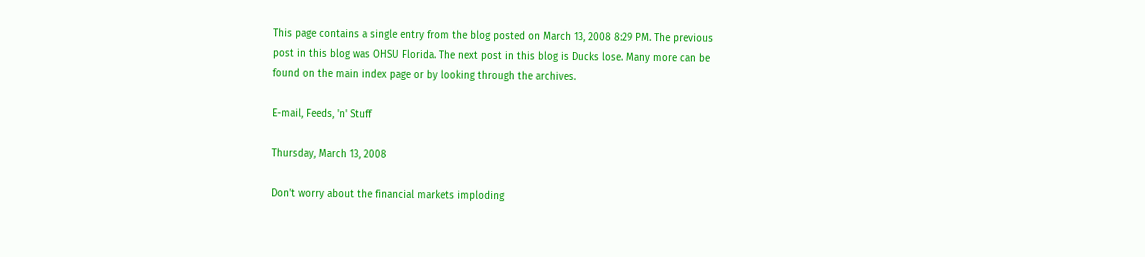This page contains a single entry from the blog posted on March 13, 2008 8:29 PM. The previous post in this blog was OHSU Florida. The next post in this blog is Ducks lose. Many more can be found on the main index page or by looking through the archives.

E-mail, Feeds, 'n' Stuff

Thursday, March 13, 2008

Don't worry about the financial markets imploding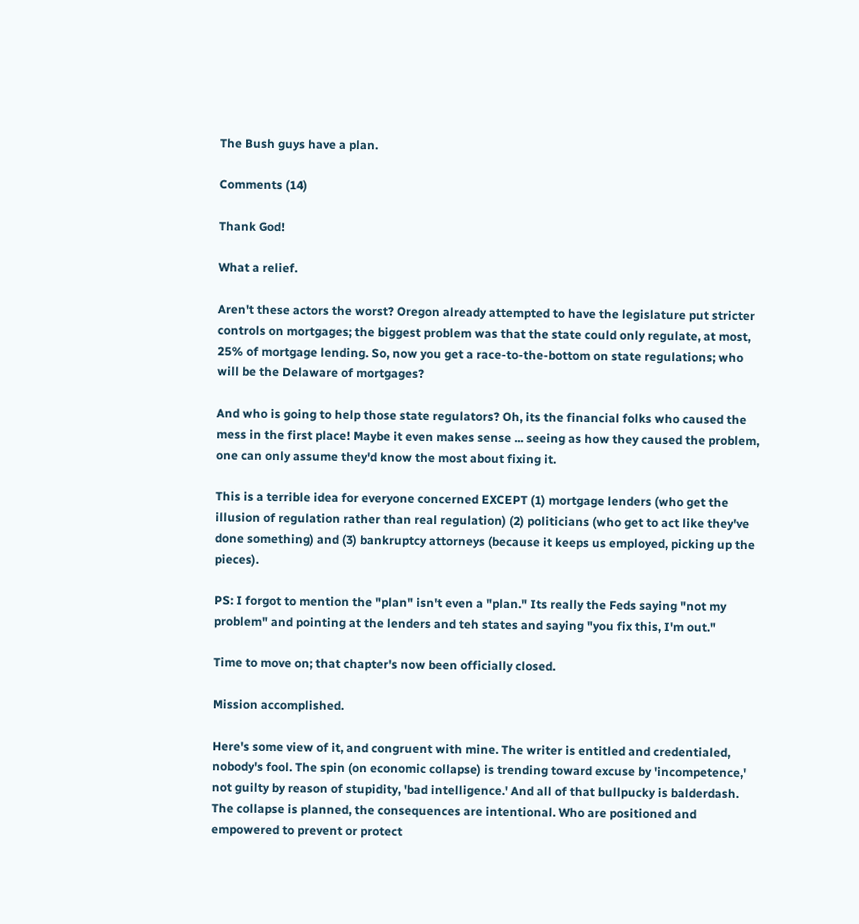The Bush guys have a plan.

Comments (14)

Thank God!

What a relief.

Aren't these actors the worst? Oregon already attempted to have the legislature put stricter controls on mortgages; the biggest problem was that the state could only regulate, at most, 25% of mortgage lending. So, now you get a race-to-the-bottom on state regulations; who will be the Delaware of mortgages?

And who is going to help those state regulators? Oh, its the financial folks who caused the mess in the first place! Maybe it even makes sense ... seeing as how they caused the problem, one can only assume they'd know the most about fixing it.

This is a terrible idea for everyone concerned EXCEPT (1) mortgage lenders (who get the illusion of regulation rather than real regulation) (2) politicians (who get to act like they've done something) and (3) bankruptcy attorneys (because it keeps us employed, picking up the pieces).

PS: I forgot to mention the "plan" isn't even a "plan." Its really the Feds saying "not my problem" and pointing at the lenders and teh states and saying "you fix this, I'm out."

Time to move on; that chapter's now been officially closed.

Mission accomplished.

Here's some view of it, and congruent with mine. The writer is entitled and credentialed, nobody's fool. The spin (on economic collapse) is trending toward excuse by 'incompetence,' not guilty by reason of stupidity, 'bad intelligence.' And all of that bullpucky is balderdash. The collapse is planned, the consequences are intentional. Who are positioned and empowered to prevent or protect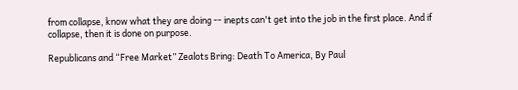from collapse, know what they are doing -- inepts can't get into the job in the first place. And if collapse, then it is done on purpose.

Republicans and “Free Market” Zealots Bring: Death To America, By Paul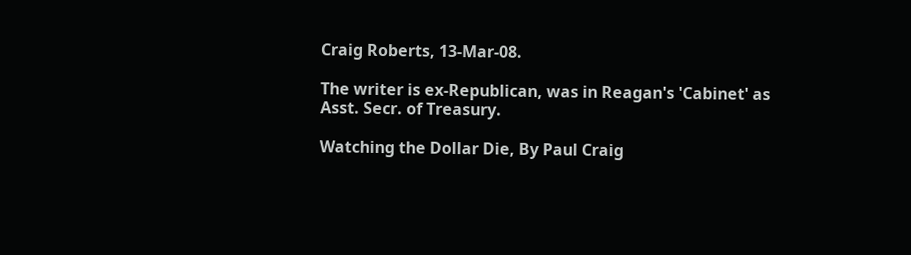Craig Roberts, 13-Mar-08.

The writer is ex-Republican, was in Reagan's 'Cabinet' as Asst. Secr. of Treasury.

Watching the Dollar Die, By Paul Craig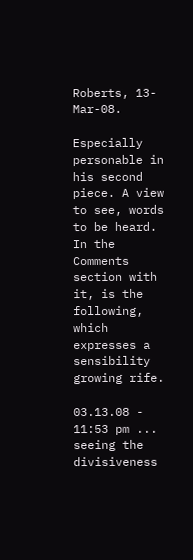Roberts, 13-Mar-08.

Especially personable in his second piece. A view to see, words to be heard. In the Comments section with it, is the following, which expresses a sensibility growing rife.

03.13.08 - 11:53 pm ... seeing the divisiveness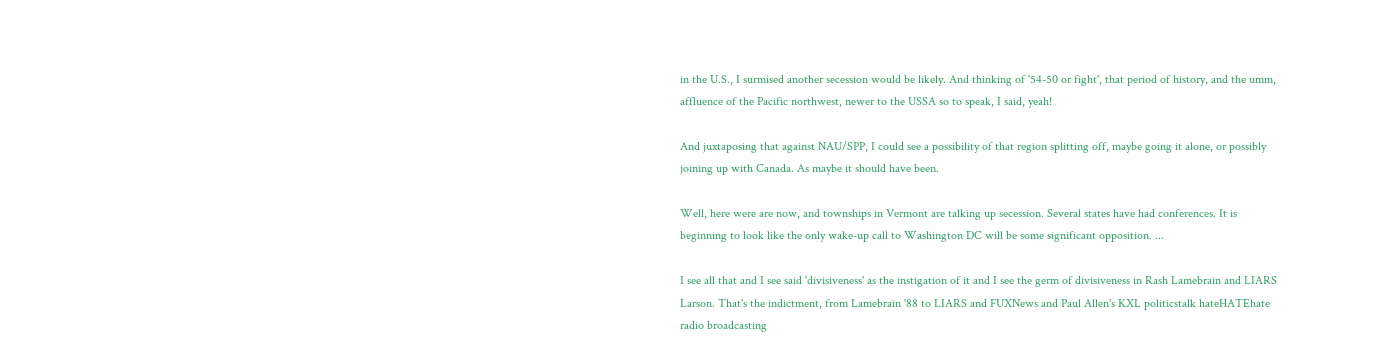in the U.S., I surmised another secession would be likely. And thinking of '54-50 or fight', that period of history, and the umm, affluence of the Pacific northwest, newer to the USSA so to speak, I said, yeah!

And juxtaposing that against NAU/SPP, I could see a possibility of that region splitting off, maybe going it alone, or possibly joining up with Canada. As maybe it should have been.

Well, here were are now, and townships in Vermont are talking up secession. Several states have had conferences. It is beginning to look like the only wake-up call to Washington DC will be some significant opposition. ...

I see all that and I see said 'divisiveness' as the instigation of it and I see the germ of divisiveness in Rash Lamebrain and LIARS Larson. That's the indictment, from Lamebrain '88 to LIARS and FUXNews and Paul Allen's KXL politicstalk hateHATEhate radio broadcasting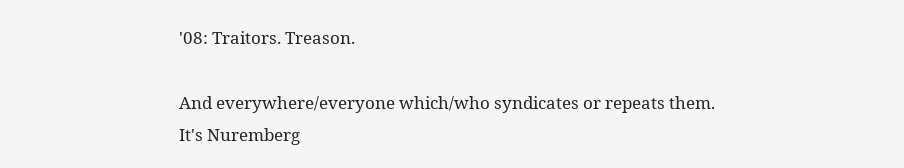'08: Traitors. Treason.

And everywhere/everyone which/who syndicates or repeats them. It's Nuremberg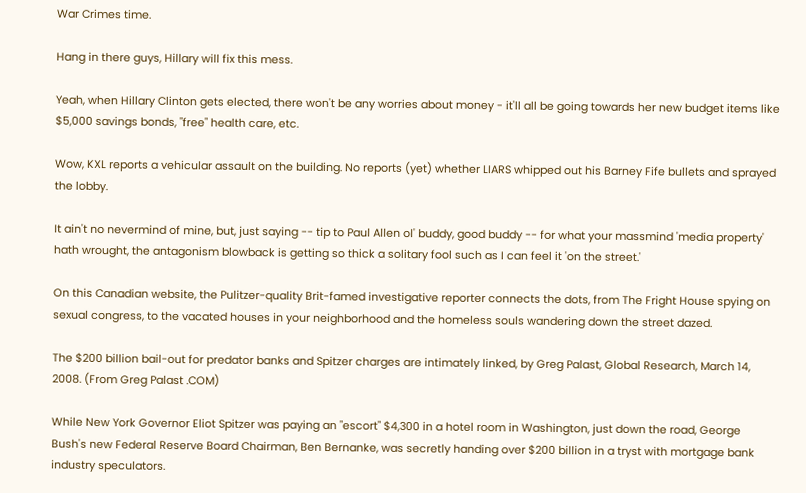War Crimes time.

Hang in there guys, Hillary will fix this mess.

Yeah, when Hillary Clinton gets elected, there won't be any worries about money - it'll all be going towards her new budget items like $5,000 savings bonds, "free" health care, etc.

Wow, KXL reports a vehicular assault on the building. No reports (yet) whether LIARS whipped out his Barney Fife bullets and sprayed the lobby.

It ain't no nevermind of mine, but, just saying -- tip to Paul Allen ol' buddy, good buddy -- for what your massmind 'media property' hath wrought, the antagonism blowback is getting so thick a solitary fool such as I can feel it 'on the street.'

On this Canadian website, the Pulitzer-quality Brit-famed investigative reporter connects the dots, from The Fright House spying on sexual congress, to the vacated houses in your neighborhood and the homeless souls wandering down the street dazed.

The $200 billion bail-out for predator banks and Spitzer charges are intimately linked, by Greg Palast, Global Research, March 14, 2008. (From Greg Palast .COM)

While New York Governor Eliot Spitzer was paying an "escort" $4,300 in a hotel room in Washington, just down the road, George Bush's new Federal Reserve Board Chairman, Ben Bernanke, was secretly handing over $200 billion in a tryst with mortgage bank industry speculators.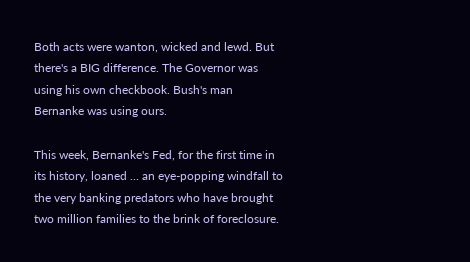Both acts were wanton, wicked and lewd. But there's a BIG difference. The Governor was using his own checkbook. Bush's man Bernanke was using ours.

This week, Bernanke's Fed, for the first time in its history, loaned ... an eye-popping windfall to the very banking predators who have brought two million families to the brink of foreclosure.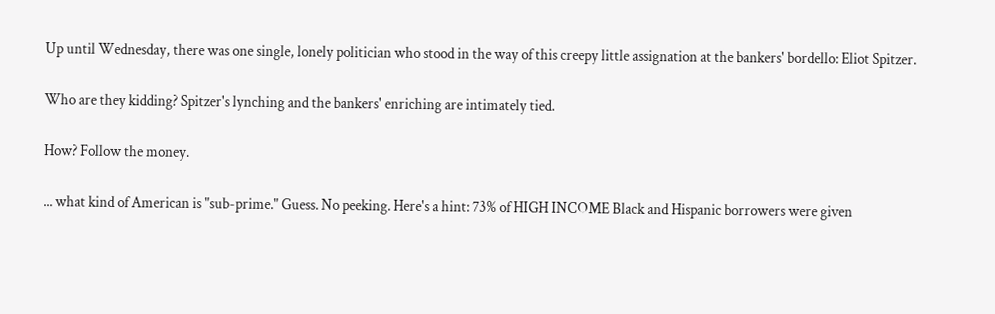Up until Wednesday, there was one single, lonely politician who stood in the way of this creepy little assignation at the bankers' bordello: Eliot Spitzer.

Who are they kidding? Spitzer's lynching and the bankers' enriching are intimately tied.

How? Follow the money.

... what kind of American is "sub-prime." Guess. No peeking. Here's a hint: 73% of HIGH INCOME Black and Hispanic borrowers were given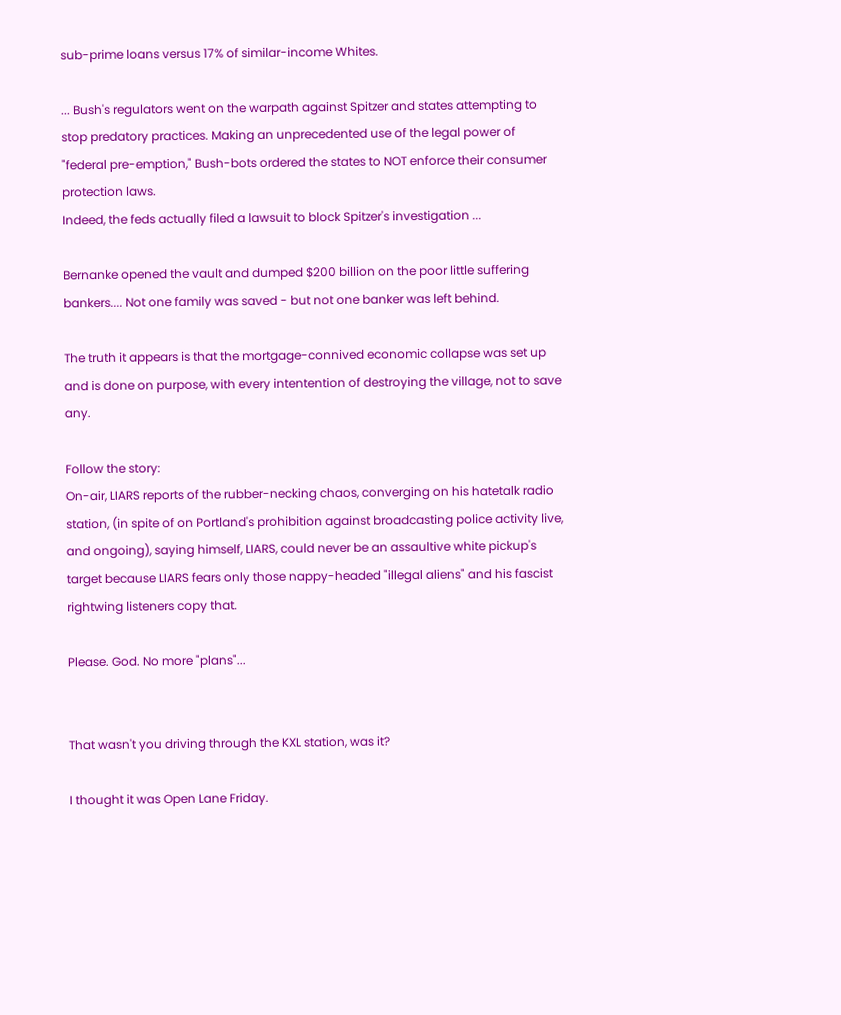sub-prime loans versus 17% of similar-income Whites.

... Bush's regulators went on the warpath against Spitzer and states attempting to stop predatory practices. Making an unprecedented use of the legal power of "federal pre-emption," Bush-bots ordered the states to NOT enforce their consumer protection laws.
Indeed, the feds actually filed a lawsuit to block Spitzer's investigation ...

Bernanke opened the vault and dumped $200 billion on the poor little suffering bankers.... Not one family was saved - but not one banker was left behind.

The truth it appears is that the mortgage-connived economic collapse was set up and is done on purpose, with every intentention of destroying the village, not to save any.

Follow the story:
On-air, LIARS reports of the rubber-necking chaos, converging on his hatetalk radio station, (in spite of on Portland's prohibition against broadcasting police activity live, and ongoing), saying himself, LIARS, could never be an assaultive white pickup's target because LIARS fears only those nappy-headed "illegal aliens" and his fascist rightwing listeners copy that.

Please. God. No more "plans"...


That wasn't you driving through the KXL station, was it?

I thought it was Open Lane Friday.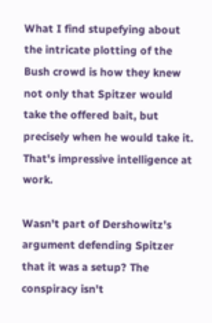What I find stupefying about the intricate plotting of the Bush crowd is how they knew not only that Spitzer would take the offered bait, but precisely when he would take it. That's impressive intelligence at work.

Wasn't part of Dershowitz's argument defending Spitzer that it was a setup? The conspiracy isn't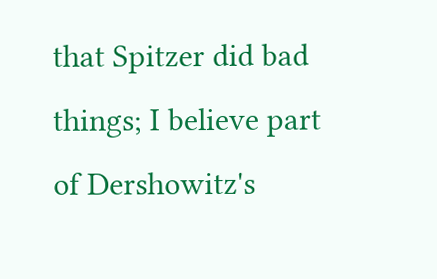that Spitzer did bad things; I believe part of Dershowitz's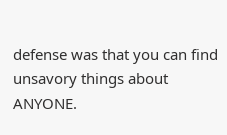defense was that you can find unsavory things about ANYONE.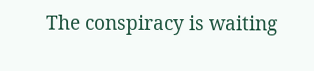The conspiracy is waiting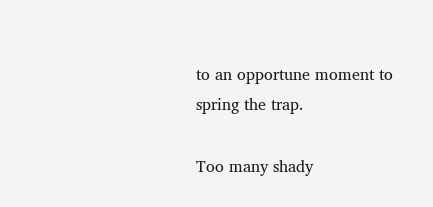to an opportune moment to spring the trap.

Too many shady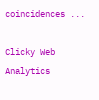coincidences ...

Clicky Web Analytics